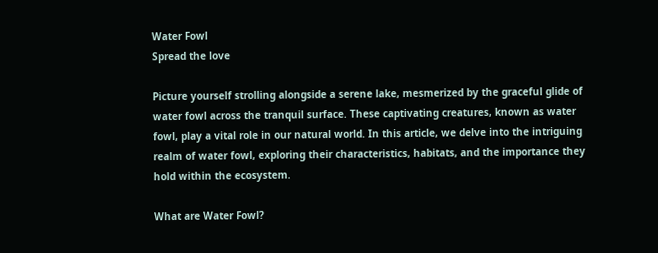Water Fowl
Spread the love

Picture yourself strolling alongside a serene lake, mesmerized by the graceful glide of water fowl across the tranquil surface. These captivating creatures, known as water fowl, play a vital role in our natural world. In this article, we delve into the intriguing realm of water fowl, exploring their characteristics, habitats, and the importance they hold within the ecosystem.

What are Water Fowl?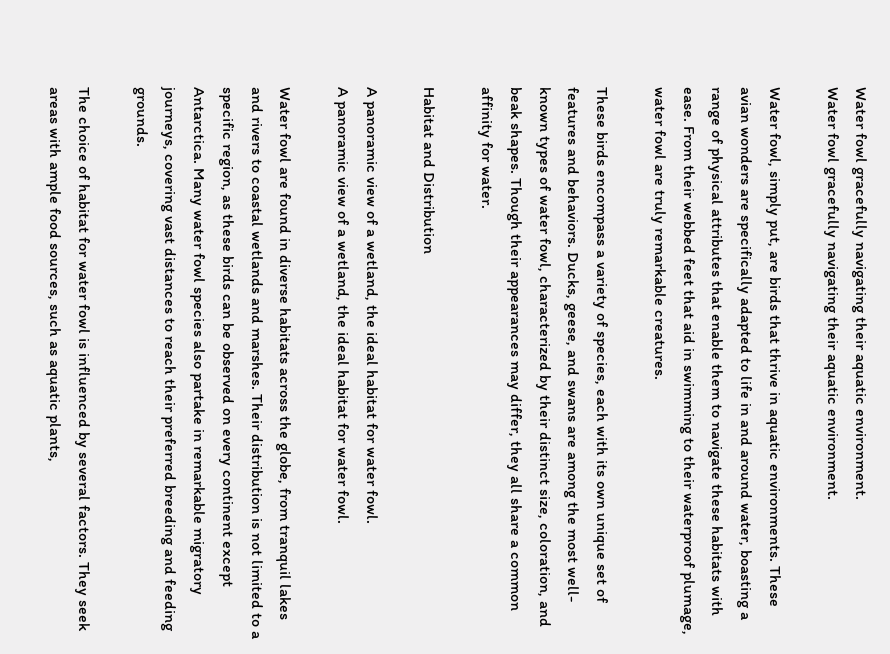Water fowl gracefully navigating their aquatic environment.
Water fowl gracefully navigating their aquatic environment.

Water fowl, simply put, are birds that thrive in aquatic environments. These avian wonders are specifically adapted to life in and around water, boasting a range of physical attributes that enable them to navigate these habitats with ease. From their webbed feet that aid in swimming to their waterproof plumage, water fowl are truly remarkable creatures.

These birds encompass a variety of species, each with its own unique set of features and behaviors. Ducks, geese, and swans are among the most well-known types of water fowl, characterized by their distinct size, coloration, and beak shapes. Though their appearances may differ, they all share a common affinity for water.

Habitat and Distribution

A panoramic view of a wetland, the ideal habitat for water fowl.
A panoramic view of a wetland, the ideal habitat for water fowl.

Water fowl are found in diverse habitats across the globe, from tranquil lakes and rivers to coastal wetlands and marshes. Their distribution is not limited to a specific region, as these birds can be observed on every continent except Antarctica. Many water fowl species also partake in remarkable migratory journeys, covering vast distances to reach their preferred breeding and feeding grounds.

The choice of habitat for water fowl is influenced by several factors. They seek areas with ample food sources, such as aquatic plants,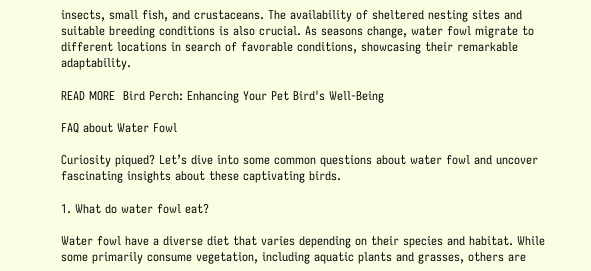insects, small fish, and crustaceans. The availability of sheltered nesting sites and suitable breeding conditions is also crucial. As seasons change, water fowl migrate to different locations in search of favorable conditions, showcasing their remarkable adaptability.

READ MORE  Bird Perch: Enhancing Your Pet Bird's Well-Being

FAQ about Water Fowl

Curiosity piqued? Let’s dive into some common questions about water fowl and uncover fascinating insights about these captivating birds.

1. What do water fowl eat?

Water fowl have a diverse diet that varies depending on their species and habitat. While some primarily consume vegetation, including aquatic plants and grasses, others are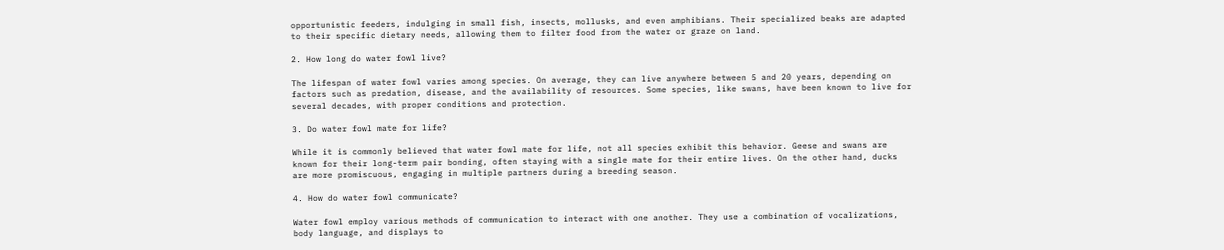opportunistic feeders, indulging in small fish, insects, mollusks, and even amphibians. Their specialized beaks are adapted to their specific dietary needs, allowing them to filter food from the water or graze on land.

2. How long do water fowl live?

The lifespan of water fowl varies among species. On average, they can live anywhere between 5 and 20 years, depending on factors such as predation, disease, and the availability of resources. Some species, like swans, have been known to live for several decades, with proper conditions and protection.

3. Do water fowl mate for life?

While it is commonly believed that water fowl mate for life, not all species exhibit this behavior. Geese and swans are known for their long-term pair bonding, often staying with a single mate for their entire lives. On the other hand, ducks are more promiscuous, engaging in multiple partners during a breeding season.

4. How do water fowl communicate?

Water fowl employ various methods of communication to interact with one another. They use a combination of vocalizations, body language, and displays to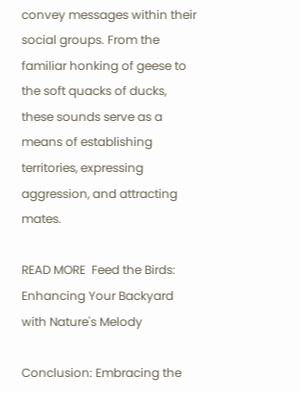convey messages within their social groups. From the familiar honking of geese to the soft quacks of ducks, these sounds serve as a means of establishing territories, expressing aggression, and attracting mates.

READ MORE  Feed the Birds: Enhancing Your Backyard with Nature's Melody

Conclusion: Embracing the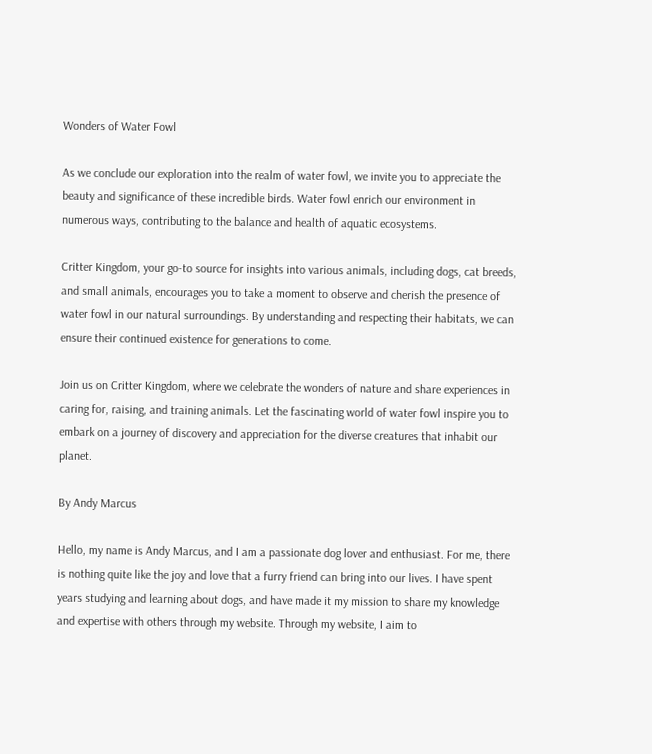Wonders of Water Fowl

As we conclude our exploration into the realm of water fowl, we invite you to appreciate the beauty and significance of these incredible birds. Water fowl enrich our environment in numerous ways, contributing to the balance and health of aquatic ecosystems.

Critter Kingdom, your go-to source for insights into various animals, including dogs, cat breeds, and small animals, encourages you to take a moment to observe and cherish the presence of water fowl in our natural surroundings. By understanding and respecting their habitats, we can ensure their continued existence for generations to come.

Join us on Critter Kingdom, where we celebrate the wonders of nature and share experiences in caring for, raising, and training animals. Let the fascinating world of water fowl inspire you to embark on a journey of discovery and appreciation for the diverse creatures that inhabit our planet.

By Andy Marcus

Hello, my name is Andy Marcus, and I am a passionate dog lover and enthusiast. For me, there is nothing quite like the joy and love that a furry friend can bring into our lives. I have spent years studying and learning about dogs, and have made it my mission to share my knowledge and expertise with others through my website. Through my website, I aim to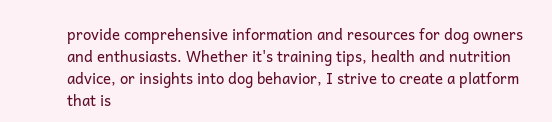provide comprehensive information and resources for dog owners and enthusiasts. Whether it's training tips, health and nutrition advice, or insights into dog behavior, I strive to create a platform that is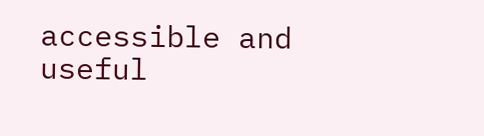accessible and useful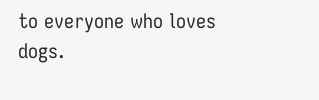to everyone who loves dogs.